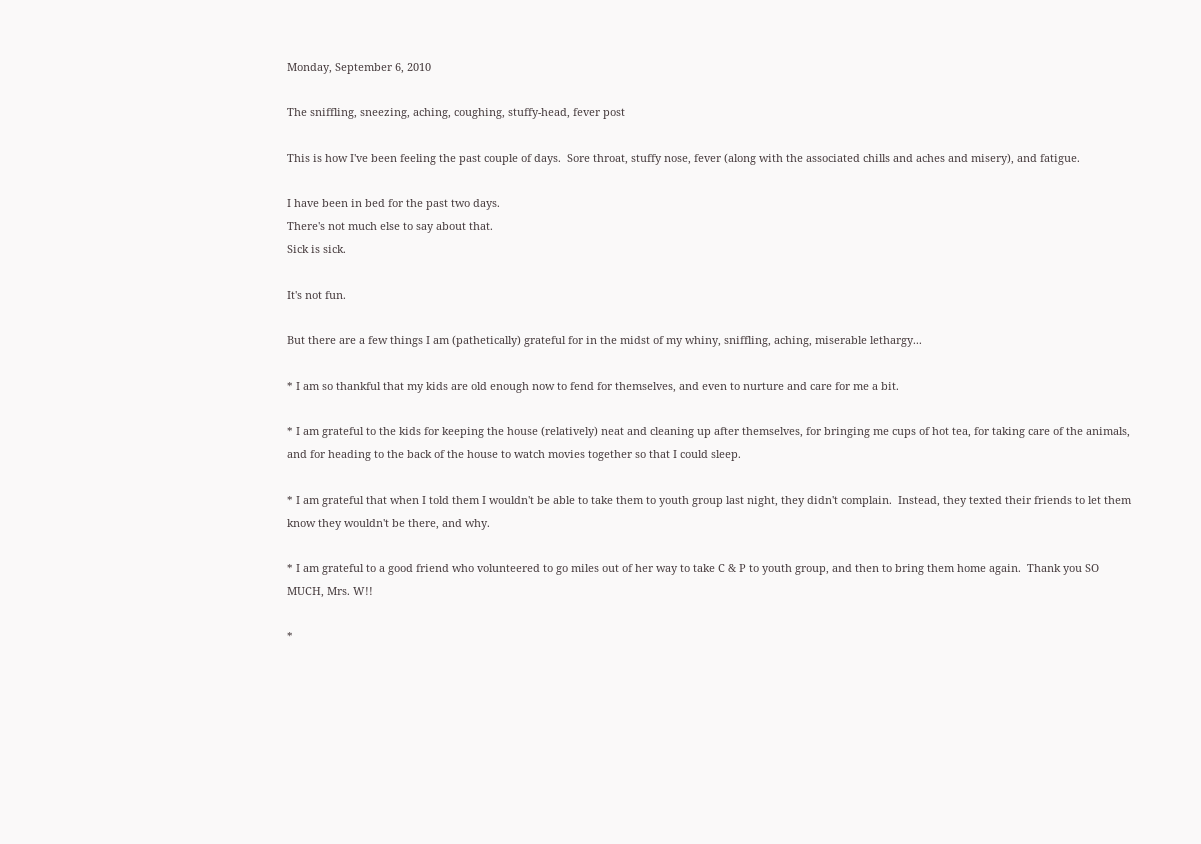Monday, September 6, 2010

The sniffling, sneezing, aching, coughing, stuffy-head, fever post

This is how I've been feeling the past couple of days.  Sore throat, stuffy nose, fever (along with the associated chills and aches and misery), and fatigue.

I have been in bed for the past two days.
There's not much else to say about that.
Sick is sick.

It's not fun.

But there are a few things I am (pathetically) grateful for in the midst of my whiny, sniffling, aching, miserable lethargy...

* I am so thankful that my kids are old enough now to fend for themselves, and even to nurture and care for me a bit.

* I am grateful to the kids for keeping the house (relatively) neat and cleaning up after themselves, for bringing me cups of hot tea, for taking care of the animals, and for heading to the back of the house to watch movies together so that I could sleep.

* I am grateful that when I told them I wouldn't be able to take them to youth group last night, they didn't complain.  Instead, they texted their friends to let them know they wouldn't be there, and why.

* I am grateful to a good friend who volunteered to go miles out of her way to take C & P to youth group, and then to bring them home again.  Thank you SO MUCH, Mrs. W!!

*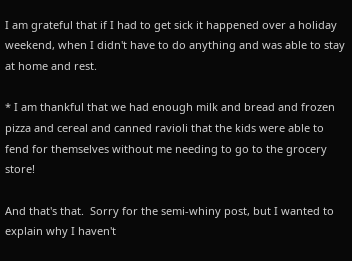I am grateful that if I had to get sick it happened over a holiday weekend, when I didn't have to do anything and was able to stay at home and rest.

* I am thankful that we had enough milk and bread and frozen pizza and cereal and canned ravioli that the kids were able to fend for themselves without me needing to go to the grocery store!

And that's that.  Sorry for the semi-whiny post, but I wanted to explain why I haven't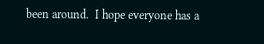been around.  I hope everyone has a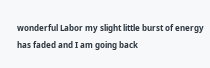wonderful Labor my slight little burst of energy has faded and I am going back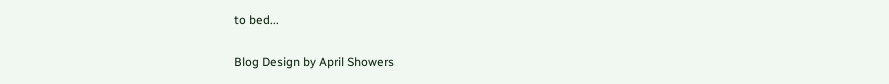to bed...

Blog Design by April Showers